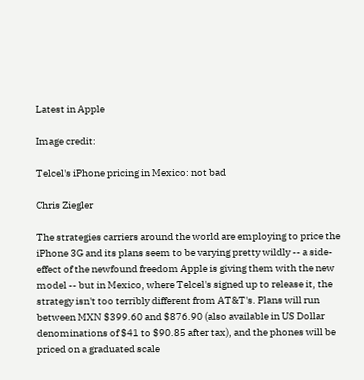Latest in Apple

Image credit:

Telcel's iPhone pricing in Mexico: not bad

Chris Ziegler

The strategies carriers around the world are employing to price the iPhone 3G and its plans seem to be varying pretty wildly -- a side-effect of the newfound freedom Apple is giving them with the new model -- but in Mexico, where Telcel's signed up to release it, the strategy isn't too terribly different from AT&T's. Plans will run between MXN $399.60 and $876.90 (also available in US Dollar denominations of $41 to $90.85 after tax), and the phones will be priced on a graduated scale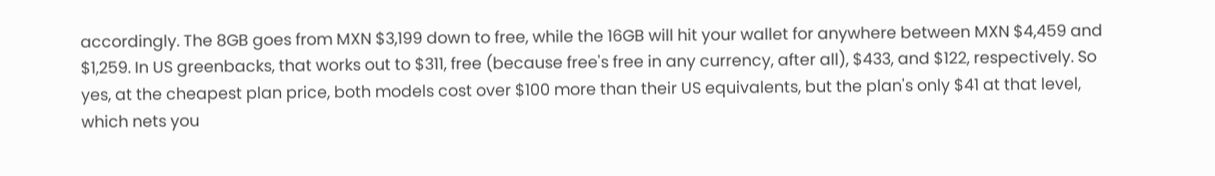accordingly. The 8GB goes from MXN $3,199 down to free, while the 16GB will hit your wallet for anywhere between MXN $4,459 and $1,259. In US greenbacks, that works out to $311, free (because free's free in any currency, after all), $433, and $122, respectively. So yes, at the cheapest plan price, both models cost over $100 more than their US equivalents, but the plan's only $41 at that level, which nets you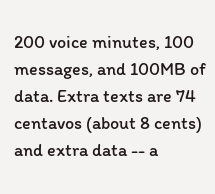200 voice minutes, 100 messages, and 100MB of data. Extra texts are 74 centavos (about 8 cents) and extra data -- a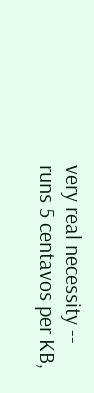very real necessity -- runs 5 centavos per KB,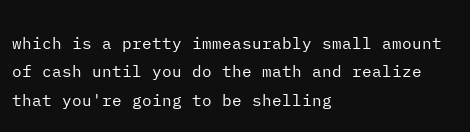which is a pretty immeasurably small amount of cash until you do the math and realize that you're going to be shelling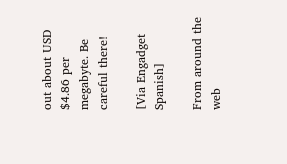out about USD $4.86 per megabyte. Be careful there!

[Via Engadget Spanish]

From around the web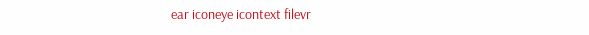ear iconeye icontext filevr